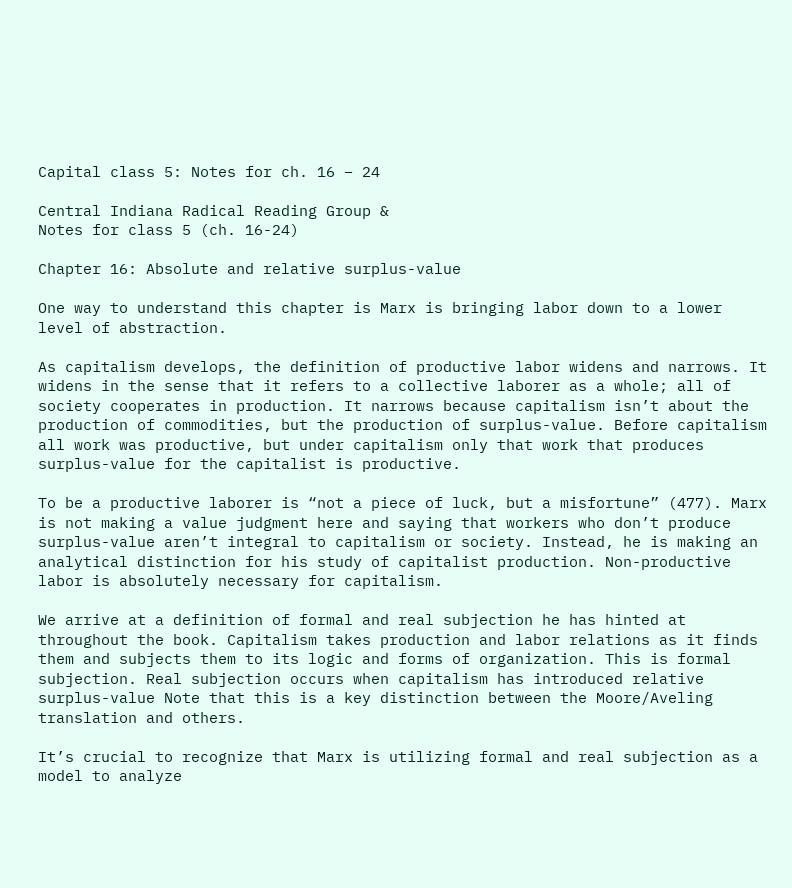Capital class 5: Notes for ch. 16 – 24

Central Indiana Radical Reading Group &
Notes for class 5 (ch. 16-24)

Chapter 16: Absolute and relative surplus-value

One way to understand this chapter is Marx is bringing labor down to a lower level of abstraction.

As capitalism develops, the definition of productive labor widens and narrows. It widens in the sense that it refers to a collective laborer as a whole; all of society cooperates in production. It narrows because capitalism isn’t about the production of commodities, but the production of surplus-value. Before capitalism all work was productive, but under capitalism only that work that produces surplus-value for the capitalist is productive.

To be a productive laborer is “not a piece of luck, but a misfortune” (477). Marx is not making a value judgment here and saying that workers who don’t produce surplus-value aren’t integral to capitalism or society. Instead, he is making an analytical distinction for his study of capitalist production. Non-productive labor is absolutely necessary for capitalism.

We arrive at a definition of formal and real subjection he has hinted at throughout the book. Capitalism takes production and labor relations as it finds them and subjects them to its logic and forms of organization. This is formal subjection. Real subjection occurs when capitalism has introduced relative surplus-value Note that this is a key distinction between the Moore/Aveling translation and others.

It’s crucial to recognize that Marx is utilizing formal and real subjection as a model to analyze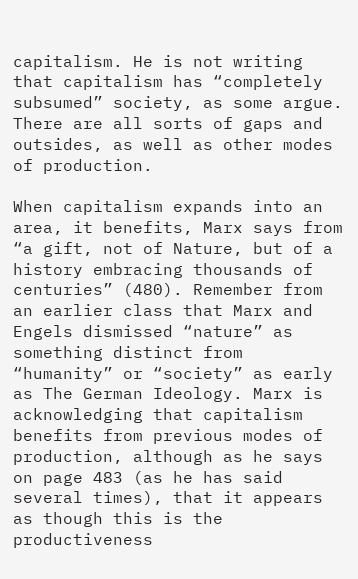capitalism. He is not writing that capitalism has “completely subsumed” society, as some argue. There are all sorts of gaps and outsides, as well as other modes of production.

When capitalism expands into an area, it benefits, Marx says from “a gift, not of Nature, but of a history embracing thousands of centuries” (480). Remember from an earlier class that Marx and Engels dismissed “nature” as something distinct from “humanity” or “society” as early as The German Ideology. Marx is acknowledging that capitalism benefits from previous modes of production, although as he says on page 483 (as he has said several times), that it appears as though this is the productiveness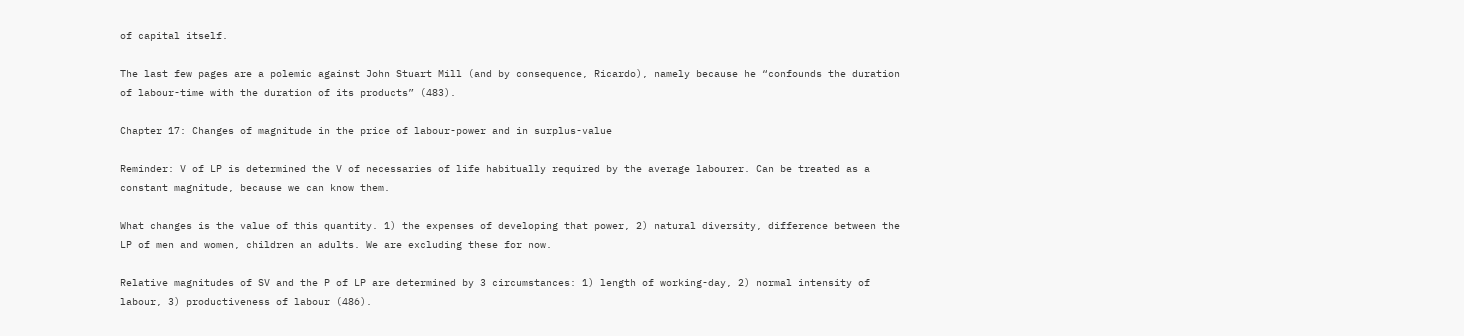of capital itself.

The last few pages are a polemic against John Stuart Mill (and by consequence, Ricardo), namely because he “confounds the duration of labour-time with the duration of its products” (483).

Chapter 17: Changes of magnitude in the price of labour-power and in surplus-value

Reminder: V of LP is determined the V of necessaries of life habitually required by the average labourer. Can be treated as a constant magnitude, because we can know them.

What changes is the value of this quantity. 1) the expenses of developing that power, 2) natural diversity, difference between the LP of men and women, children an adults. We are excluding these for now.

Relative magnitudes of SV and the P of LP are determined by 3 circumstances: 1) length of working-day, 2) normal intensity of labour, 3) productiveness of labour (486).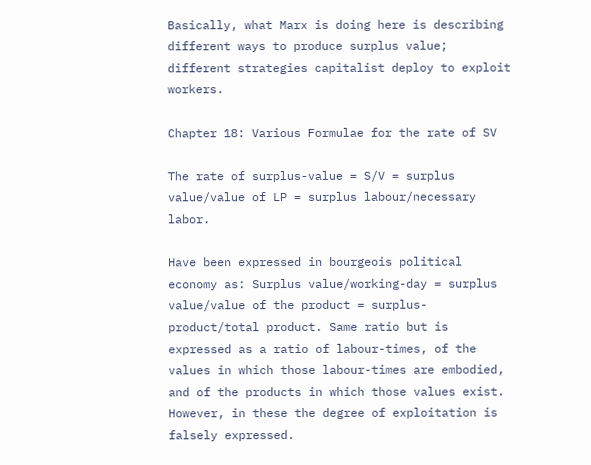Basically, what Marx is doing here is describing different ways to produce surplus value; different strategies capitalist deploy to exploit workers.

Chapter 18: Various Formulae for the rate of SV

The rate of surplus-value = S/V = surplus value/value of LP = surplus labour/necessary labor.

Have been expressed in bourgeois political economy as: Surplus value/working-day = surplus value/value of the product = surplus-product/total product. Same ratio but is expressed as a ratio of labour-times, of the values in which those labour-times are embodied, and of the products in which those values exist. However, in these the degree of exploitation is falsely expressed.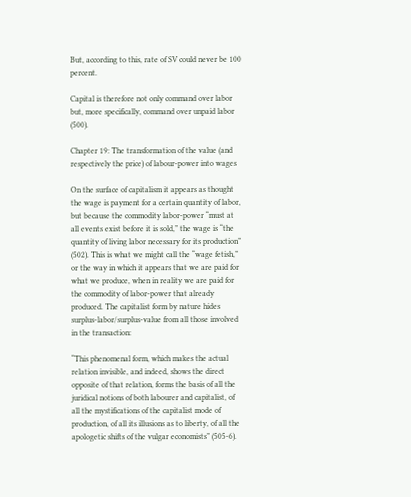But, according to this, rate of SV could never be 100 percent.

Capital is therefore not only command over labor but, more specifically, command over unpaid labor (500).

Chapter 19: The transformation of the value (and respectively the price) of labour-power into wages

On the surface of capitalism it appears as thought the wage is payment for a certain quantity of labor, but because the commodity labor-power “must at all events exist before it is sold,” the wage is “the quantity of living labor necessary for its production” (502). This is what we might call the “wage fetish,” or the way in which it appears that we are paid for what we produce, when in reality we are paid for the commodity of labor-power that already produced. The capitalist form by nature hides surplus-labor/surplus-value from all those involved in the transaction:

“This phenomenal form, which makes the actual relation invisible, and indeed, shows the direct opposite of that relation, forms the basis of all the juridical notions of both labourer and capitalist, of all the mystifications of the capitalist mode of production, of all its illusions as to liberty, of all the apologetic shifts of the vulgar economists” (505-6).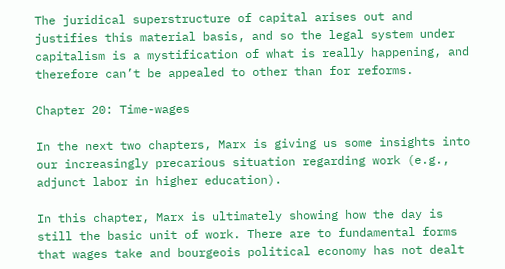The juridical superstructure of capital arises out and justifies this material basis, and so the legal system under capitalism is a mystification of what is really happening, and therefore can’t be appealed to other than for reforms.

Chapter 20: Time-wages

In the next two chapters, Marx is giving us some insights into our increasingly precarious situation regarding work (e.g., adjunct labor in higher education).

In this chapter, Marx is ultimately showing how the day is still the basic unit of work. There are to fundamental forms that wages take and bourgeois political economy has not dealt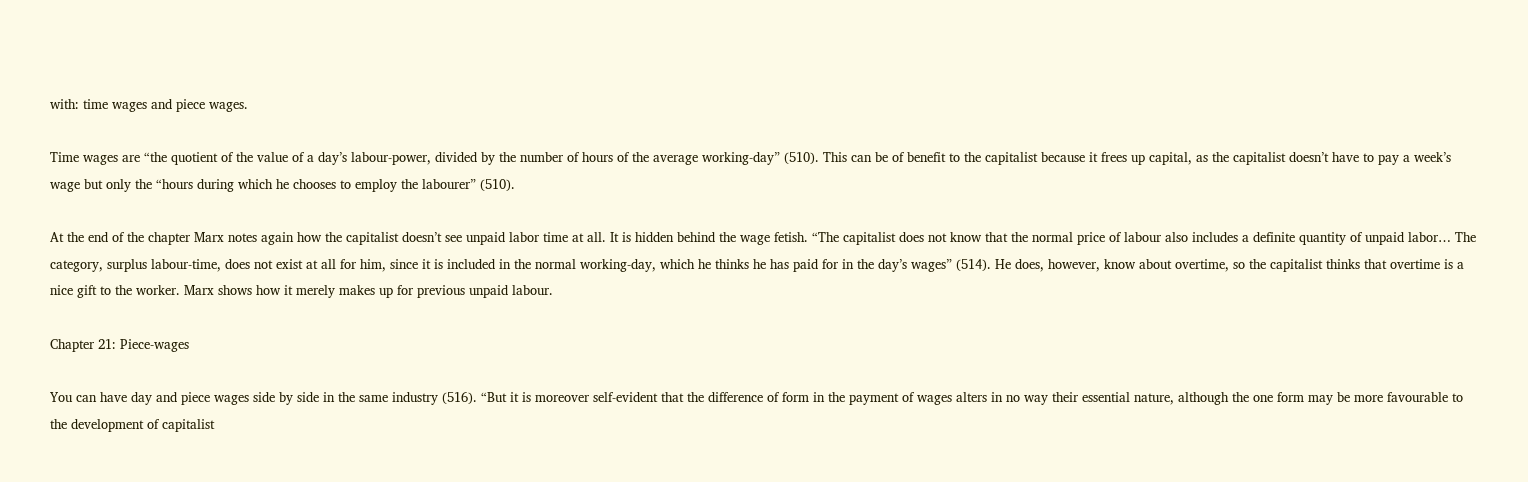with: time wages and piece wages.

Time wages are “the quotient of the value of a day’s labour-power, divided by the number of hours of the average working-day” (510). This can be of benefit to the capitalist because it frees up capital, as the capitalist doesn’t have to pay a week’s wage but only the “hours during which he chooses to employ the labourer” (510).

At the end of the chapter Marx notes again how the capitalist doesn’t see unpaid labor time at all. It is hidden behind the wage fetish. “The capitalist does not know that the normal price of labour also includes a definite quantity of unpaid labor… The category, surplus labour-time, does not exist at all for him, since it is included in the normal working-day, which he thinks he has paid for in the day’s wages” (514). He does, however, know about overtime, so the capitalist thinks that overtime is a nice gift to the worker. Marx shows how it merely makes up for previous unpaid labour.

Chapter 21: Piece-wages

You can have day and piece wages side by side in the same industry (516). “But it is moreover self-evident that the difference of form in the payment of wages alters in no way their essential nature, although the one form may be more favourable to the development of capitalist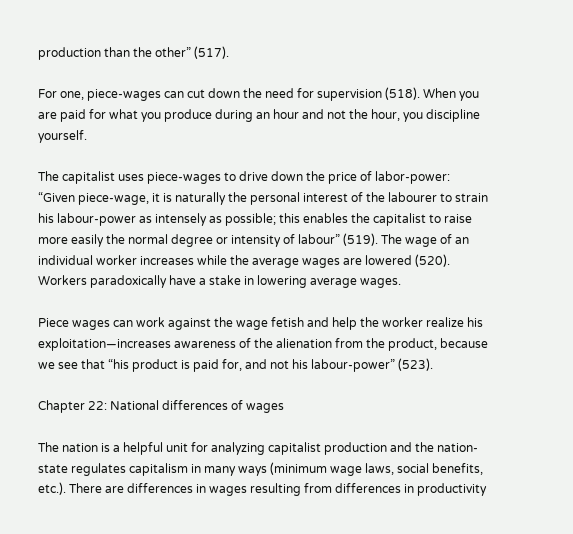production than the other” (517).

For one, piece-wages can cut down the need for supervision (518). When you are paid for what you produce during an hour and not the hour, you discipline yourself.

The capitalist uses piece-wages to drive down the price of labor-power: “Given piece-wage, it is naturally the personal interest of the labourer to strain his labour-power as intensely as possible; this enables the capitalist to raise more easily the normal degree or intensity of labour” (519). The wage of an individual worker increases while the average wages are lowered (520). Workers paradoxically have a stake in lowering average wages.

Piece wages can work against the wage fetish and help the worker realize his exploitation—increases awareness of the alienation from the product, because we see that “his product is paid for, and not his labour-power” (523).

Chapter 22: National differences of wages

The nation is a helpful unit for analyzing capitalist production and the nation-state regulates capitalism in many ways (minimum wage laws, social benefits, etc.). There are differences in wages resulting from differences in productivity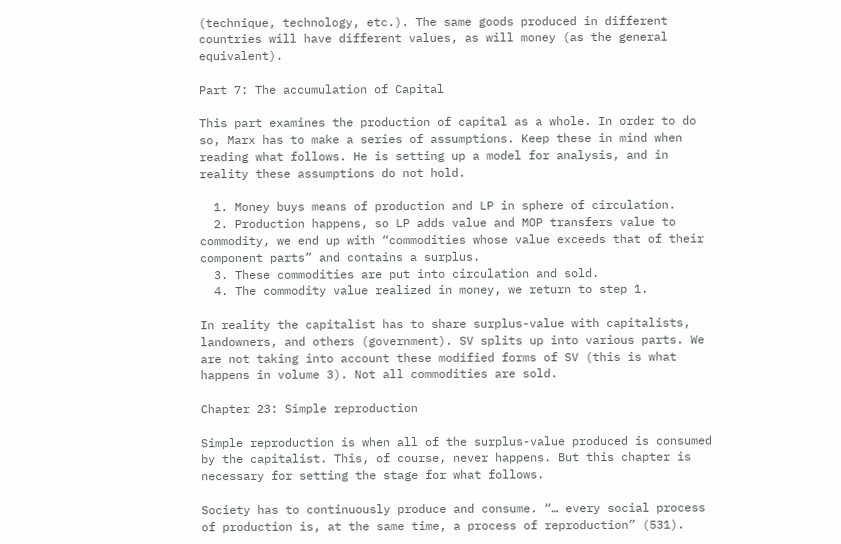(technique, technology, etc.). The same goods produced in different countries will have different values, as will money (as the general equivalent).

Part 7: The accumulation of Capital

This part examines the production of capital as a whole. In order to do so, Marx has to make a series of assumptions. Keep these in mind when reading what follows. He is setting up a model for analysis, and in reality these assumptions do not hold.

  1. Money buys means of production and LP in sphere of circulation.
  2. Production happens, so LP adds value and MOP transfers value to commodity, we end up with “commodities whose value exceeds that of their component parts” and contains a surplus.
  3. These commodities are put into circulation and sold.
  4. The commodity value realized in money, we return to step 1.

In reality the capitalist has to share surplus-value with capitalists, landowners, and others (government). SV splits up into various parts. We are not taking into account these modified forms of SV (this is what happens in volume 3). Not all commodities are sold.

Chapter 23: Simple reproduction

Simple reproduction is when all of the surplus-value produced is consumed by the capitalist. This, of course, never happens. But this chapter is necessary for setting the stage for what follows.

Society has to continuously produce and consume. “… every social process of production is, at the same time, a process of reproduction” (531).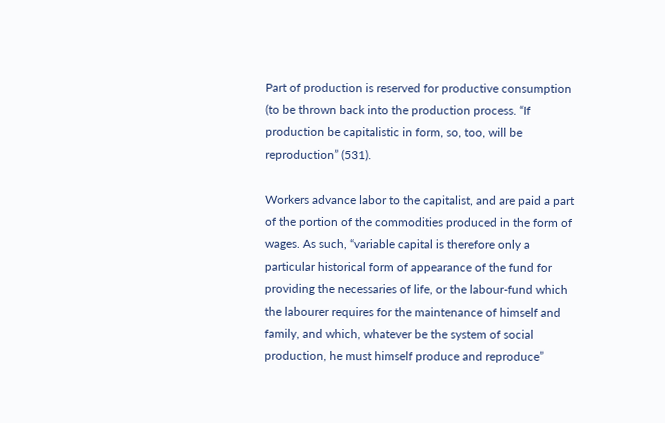Part of production is reserved for productive consumption (to be thrown back into the production process. “If production be capitalistic in form, so, too, will be reproduction” (531).

Workers advance labor to the capitalist, and are paid a part of the portion of the commodities produced in the form of wages. As such, “variable capital is therefore only a particular historical form of appearance of the fund for providing the necessaries of life, or the labour-fund which the labourer requires for the maintenance of himself and family, and which, whatever be the system of social production, he must himself produce and reproduce”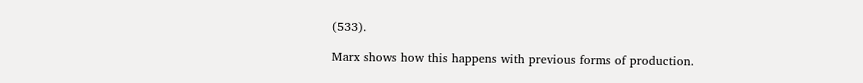(533).

Marx shows how this happens with previous forms of production.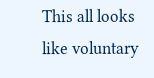This all looks like voluntary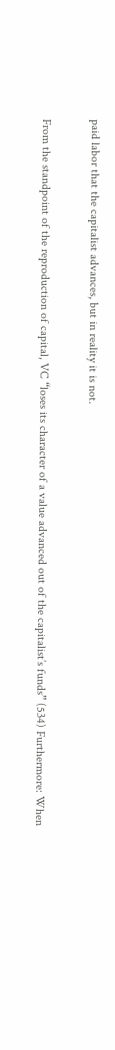paid labor that the capitalist advances, but in reality it is not.

From the standpoint of the reproduction of capital, VC “loses its character of a value advanced out of the capitalist’s funds” (534) Furthermore: When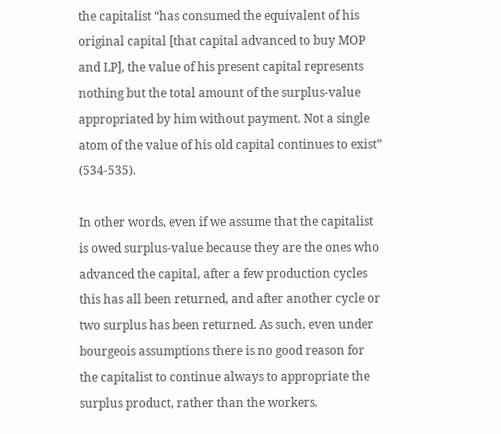the capitalist “has consumed the equivalent of his original capital [that capital advanced to buy MOP and LP], the value of his present capital represents nothing but the total amount of the surplus-value appropriated by him without payment. Not a single atom of the value of his old capital continues to exist” (534-535).

In other words, even if we assume that the capitalist is owed surplus-value because they are the ones who advanced the capital, after a few production cycles this has all been returned, and after another cycle or two surplus has been returned. As such, even under bourgeois assumptions there is no good reason for the capitalist to continue always to appropriate the surplus product, rather than the workers.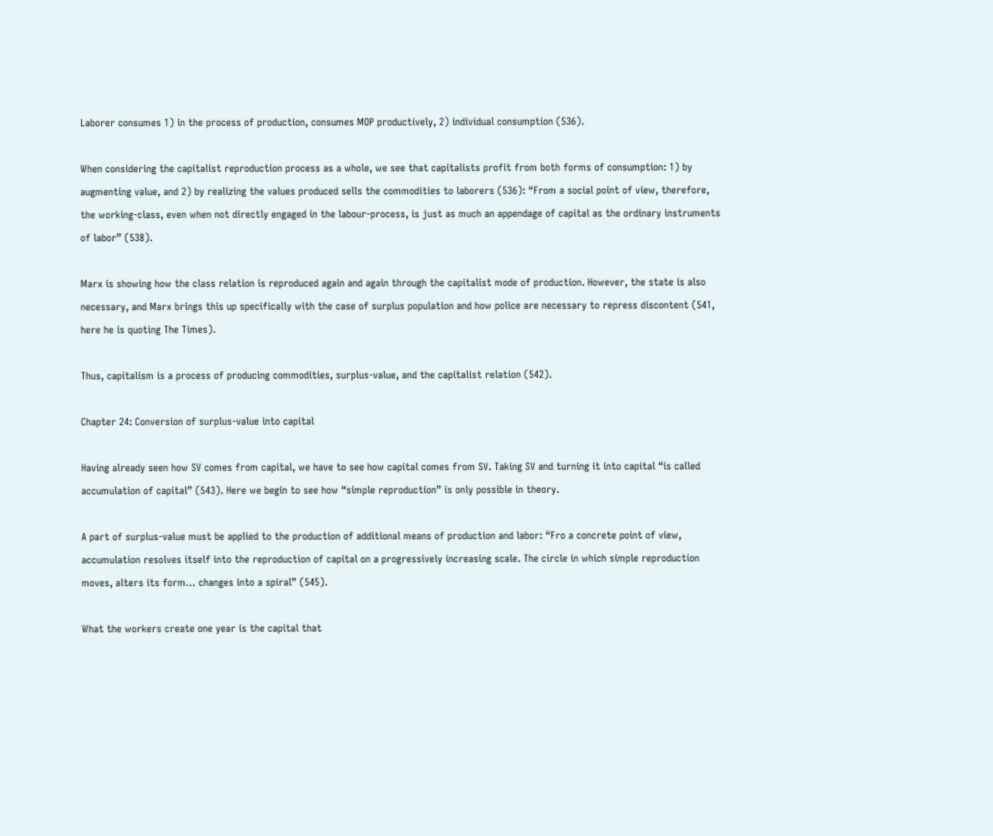Laborer consumes 1) in the process of production, consumes MOP productively, 2) individual consumption (536).

When considering the capitalist reproduction process as a whole, we see that capitalists profit from both forms of consumption: 1) by augmenting value, and 2) by realizing the values produced sells the commodities to laborers (536): “From a social point of view, therefore, the working-class, even when not directly engaged in the labour-process, is just as much an appendage of capital as the ordinary instruments of labor” (538).

Marx is showing how the class relation is reproduced again and again through the capitalist mode of production. However, the state is also necessary, and Marx brings this up specifically with the case of surplus population and how police are necessary to repress discontent (541, here he is quoting The Times).

Thus, capitalism is a process of producing commodities, surplus-value, and the capitalist relation (542).

Chapter 24: Conversion of surplus-value into capital

Having already seen how SV comes from capital, we have to see how capital comes from SV. Taking SV and turning it into capital “is called accumulation of capital” (543). Here we begin to see how “simple reproduction” is only possible in theory.

A part of surplus-value must be applied to the production of additional means of production and labor: “Fro a concrete point of view, accumulation resolves itself into the reproduction of capital on a progressively increasing scale. The circle in which simple reproduction moves, alters its form… changes into a spiral” (545).

What the workers create one year is the capital that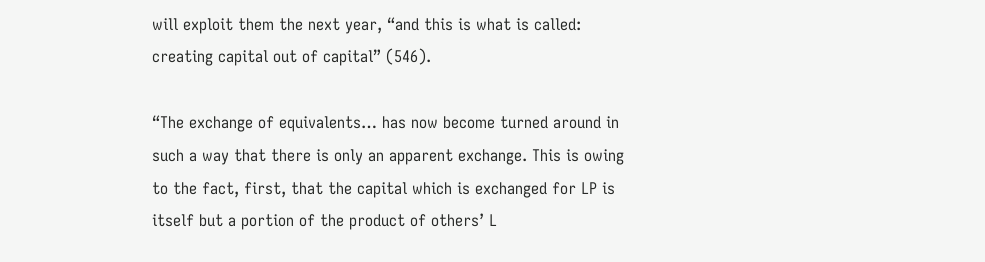will exploit them the next year, “and this is what is called: creating capital out of capital” (546).

“The exchange of equivalents… has now become turned around in such a way that there is only an apparent exchange. This is owing to the fact, first, that the capital which is exchanged for LP is itself but a portion of the product of others’ L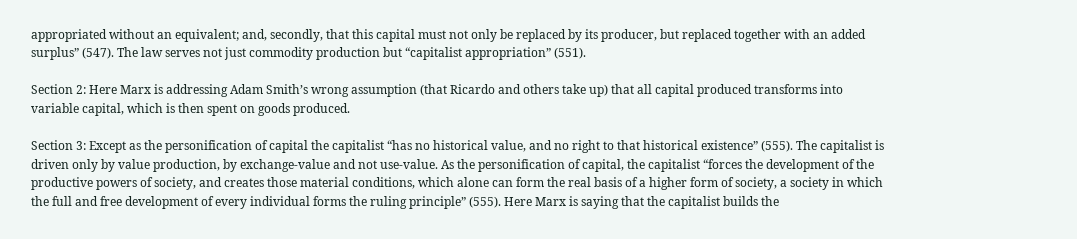appropriated without an equivalent; and, secondly, that this capital must not only be replaced by its producer, but replaced together with an added surplus” (547). The law serves not just commodity production but “capitalist appropriation” (551).

Section 2: Here Marx is addressing Adam Smith’s wrong assumption (that Ricardo and others take up) that all capital produced transforms into variable capital, which is then spent on goods produced.

Section 3: Except as the personification of capital the capitalist “has no historical value, and no right to that historical existence” (555). The capitalist is driven only by value production, by exchange-value and not use-value. As the personification of capital, the capitalist “forces the development of the productive powers of society, and creates those material conditions, which alone can form the real basis of a higher form of society, a society in which the full and free development of every individual forms the ruling principle” (555). Here Marx is saying that the capitalist builds the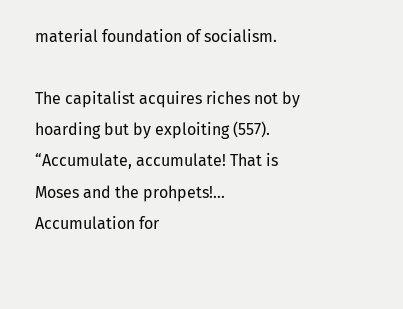material foundation of socialism.

The capitalist acquires riches not by hoarding but by exploiting (557). “Accumulate, accumulate! That is Moses and the prohpets!… Accumulation for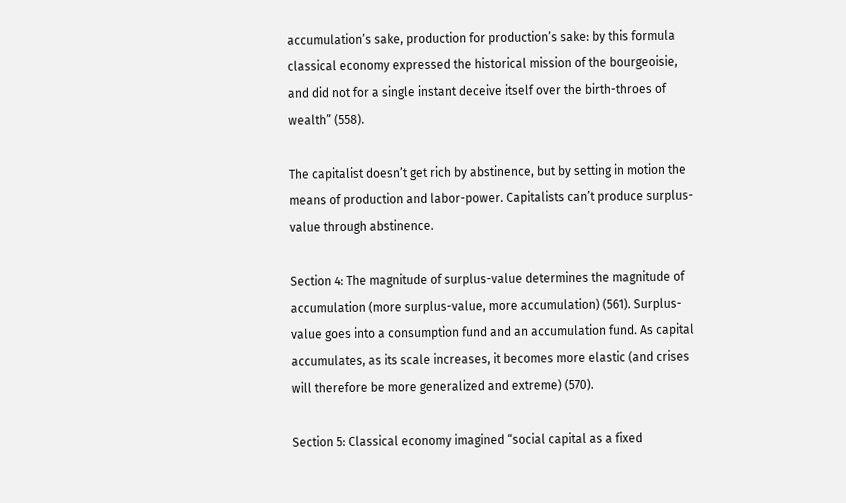accumulation’s sake, production for production’s sake: by this formula classical economy expressed the historical mission of the bourgeoisie, and did not for a single instant deceive itself over the birth-throes of wealth” (558).

The capitalist doesn’t get rich by abstinence, but by setting in motion the means of production and labor-power. Capitalists can’t produce surplus-value through abstinence.

Section 4: The magnitude of surplus-value determines the magnitude of accumulation (more surplus-value, more accumulation) (561). Surplus-value goes into a consumption fund and an accumulation fund. As capital accumulates, as its scale increases, it becomes more elastic (and crises will therefore be more generalized and extreme) (570).

Section 5: Classical economy imagined “social capital as a fixed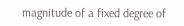magnitude of a fixed degree of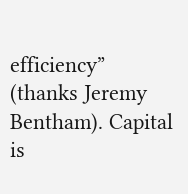efficiency” (thanks Jeremy Bentham). Capital is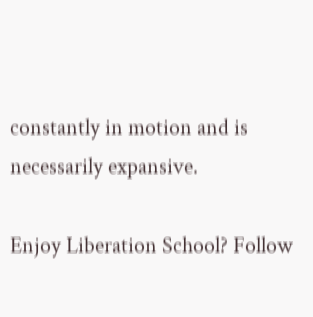constantly in motion and is necessarily expansive.

Enjoy Liberation School? Follow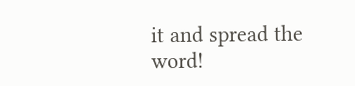it and spread the word!